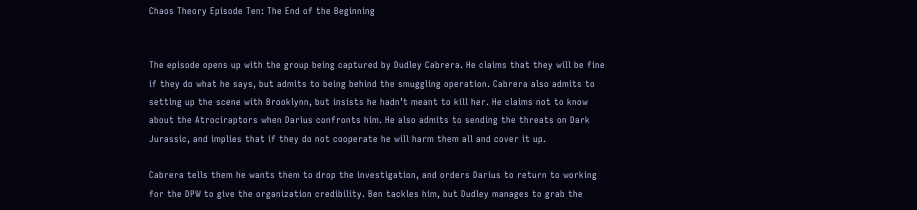Chaos Theory Episode Ten: The End of the Beginning


The episode opens up with the group being captured by Dudley Cabrera. He claims that they will be fine if they do what he says, but admits to being behind the smuggling operation. Cabrera also admits to setting up the scene with Brooklynn, but insists he hadn’t meant to kill her. He claims not to know about the Atrociraptors when Darius confronts him. He also admits to sending the threats on Dark Jurassic, and implies that if they do not cooperate he will harm them all and cover it up.

Cabrera tells them he wants them to drop the investigation, and orders Darius to return to working for the DPW to give the organization credibility. Ben tackles him, but Dudley manages to grab the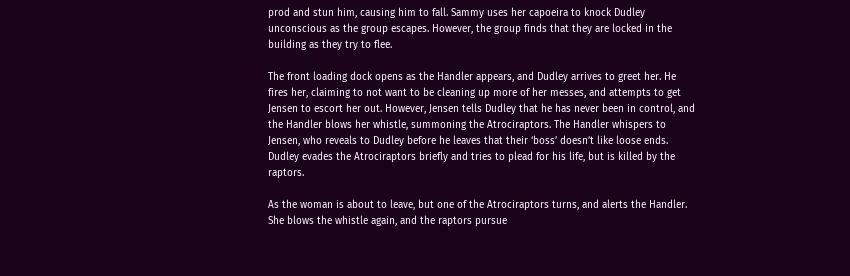prod and stun him, causing him to fall. Sammy uses her capoeira to knock Dudley unconscious as the group escapes. However, the group finds that they are locked in the building as they try to flee.

The front loading dock opens as the Handler appears, and Dudley arrives to greet her. He fires her, claiming to not want to be cleaning up more of her messes, and attempts to get Jensen to escort her out. However, Jensen tells Dudley that he has never been in control, and the Handler blows her whistle, summoning the Atrociraptors. The Handler whispers to Jensen, who reveals to Dudley before he leaves that their ‘boss’ doesn’t like loose ends. Dudley evades the Atrociraptors briefly and tries to plead for his life, but is killed by the raptors.

As the woman is about to leave, but one of the Atrociraptors turns, and alerts the Handler. She blows the whistle again, and the raptors pursue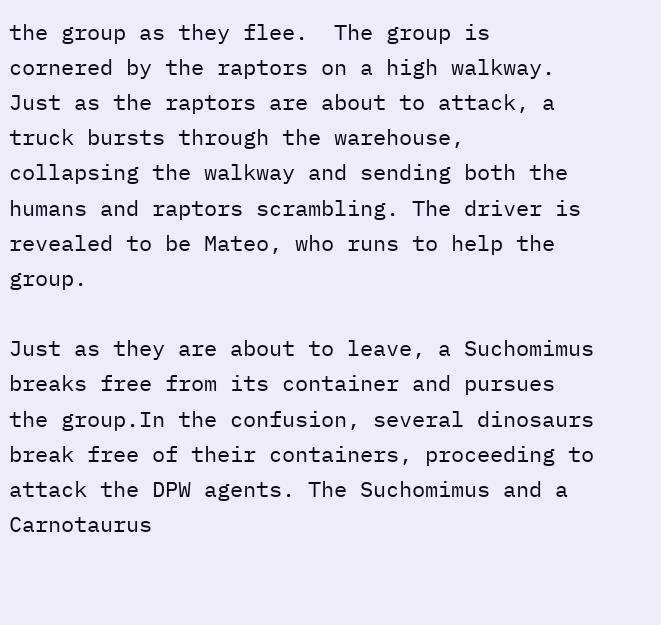the group as they flee.  The group is cornered by the raptors on a high walkway. Just as the raptors are about to attack, a truck bursts through the warehouse, collapsing the walkway and sending both the humans and raptors scrambling. The driver is revealed to be Mateo, who runs to help the group.

Just as they are about to leave, a Suchomimus breaks free from its container and pursues the group.In the confusion, several dinosaurs break free of their containers, proceeding to attack the DPW agents. The Suchomimus and a Carnotaurus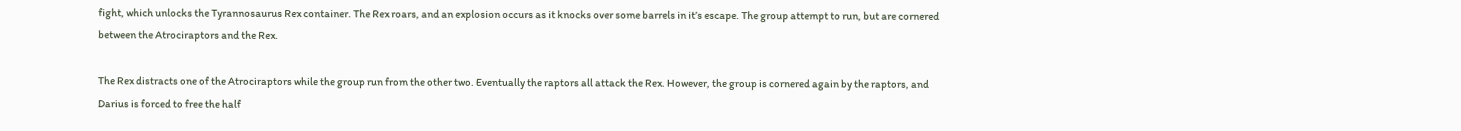fight, which unlocks the Tyrannosaurus Rex container. The Rex roars, and an explosion occurs as it knocks over some barrels in it’s escape. The group attempt to run, but are cornered between the Atrociraptors and the Rex.

The Rex distracts one of the Atrociraptors while the group run from the other two. Eventually the raptors all attack the Rex. However, the group is cornered again by the raptors, and Darius is forced to free the half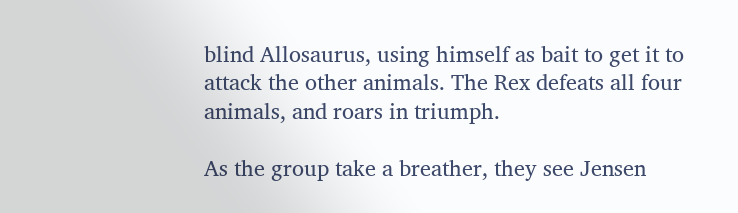blind Allosaurus, using himself as bait to get it to attack the other animals. The Rex defeats all four animals, and roars in triumph.

As the group take a breather, they see Jensen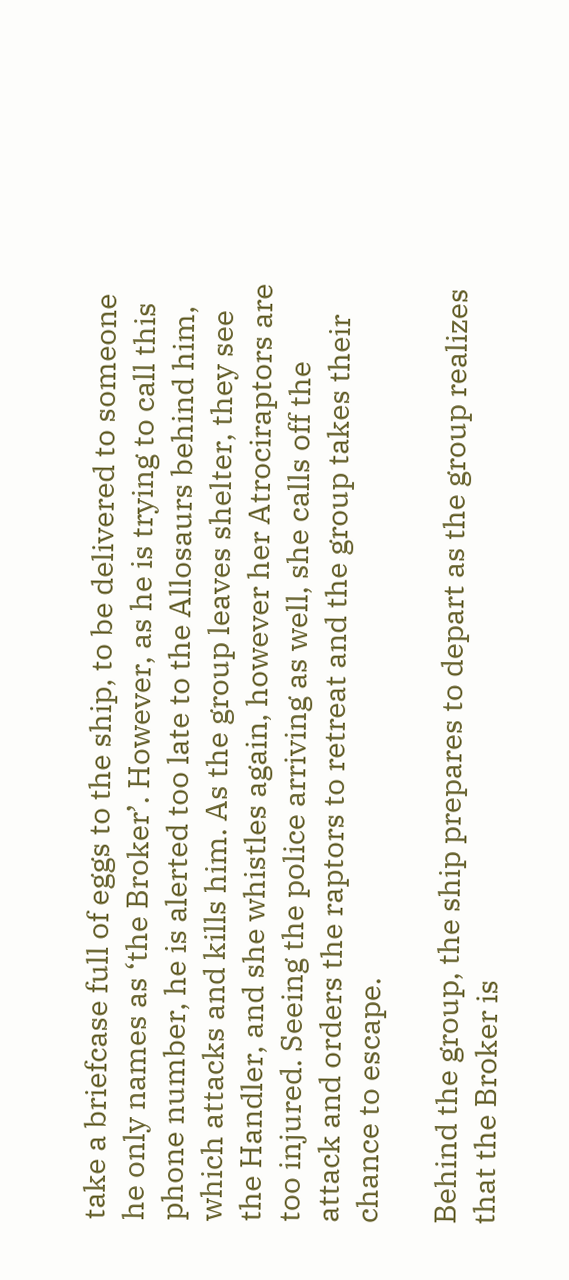take a briefcase full of eggs to the ship, to be delivered to someone he only names as ‘the Broker’. However, as he is trying to call this phone number, he is alerted too late to the Allosaurs behind him, which attacks and kills him. As the group leaves shelter, they see the Handler, and she whistles again, however her Atrociraptors are too injured. Seeing the police arriving as well, she calls off the attack and orders the raptors to retreat and the group takes their chance to escape.

Behind the group, the ship prepares to depart as the group realizes that the Broker is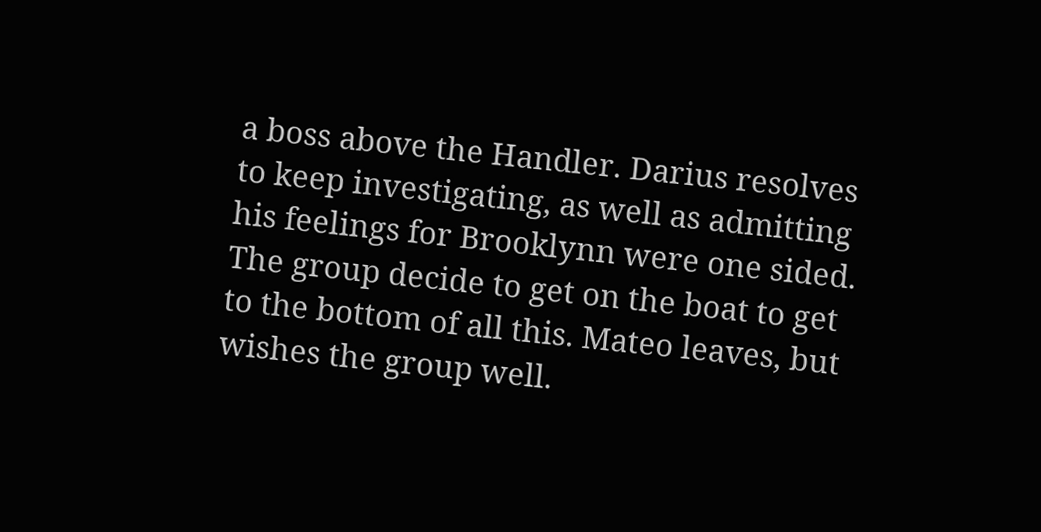a boss above the Handler. Darius resolves to keep investigating, as well as admitting his feelings for Brooklynn were one sided. The group decide to get on the boat to get to the bottom of all this. Mateo leaves, but wishes the group well.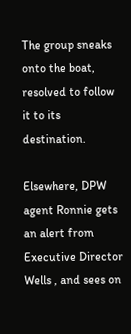The group sneaks onto the boat, resolved to follow it to its destination.

Elsewhere, DPW agent Ronnie gets an alert from Executive Director Wells , and sees on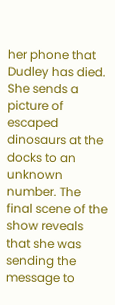her phone that Dudley has died. She sends a picture of escaped dinosaurs at the docks to an unknown number. The final scene of the show reveals that she was sending the message to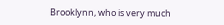Brooklynn, who is very much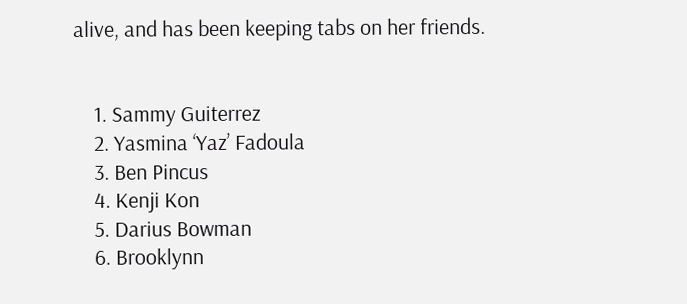alive, and has been keeping tabs on her friends.


    1. Sammy Guiterrez
    2. Yasmina ‘Yaz’ Fadoula
    3. Ben Pincus
    4. Kenji Kon
    5. Darius Bowman
    6. Brooklynn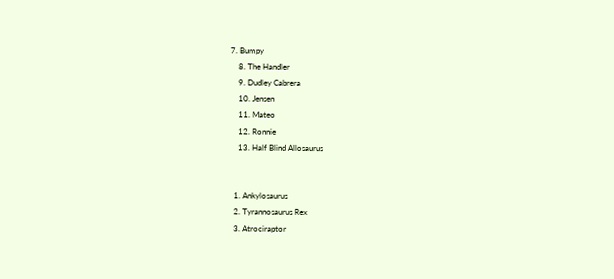7. Bumpy
    8. The Handler
    9. Dudley Cabrera
    10. Jensen
    11. Mateo
    12. Ronnie
    13. Half Blind Allosaurus


  1. Ankylosaurus
  2. Tyrannosaurus Rex
  3. Atrociraptor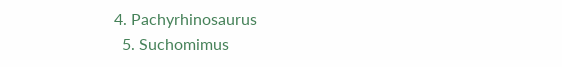4. Pachyrhinosaurus
  5. Suchomimus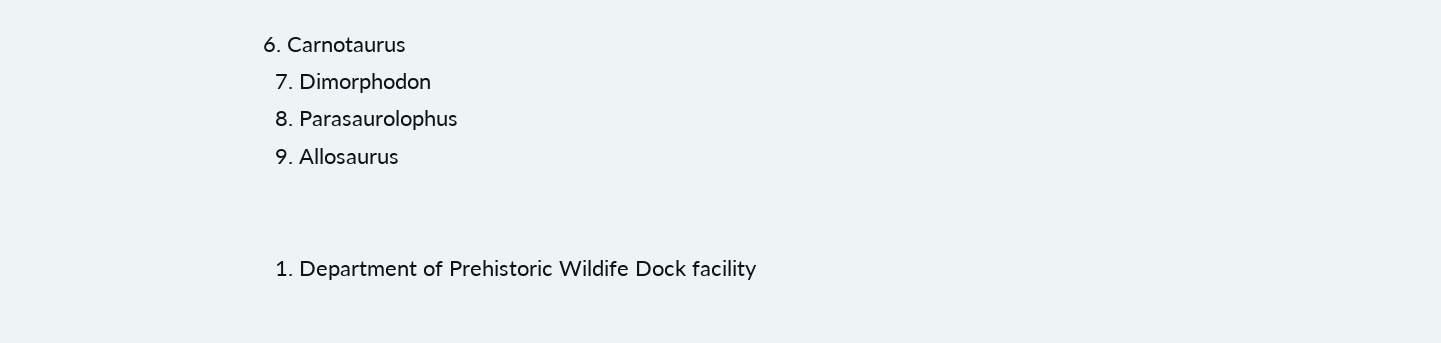6. Carnotaurus
  7. Dimorphodon
  8. Parasaurolophus
  9. Allosaurus


  1. Department of Prehistoric Wildife Dock facility